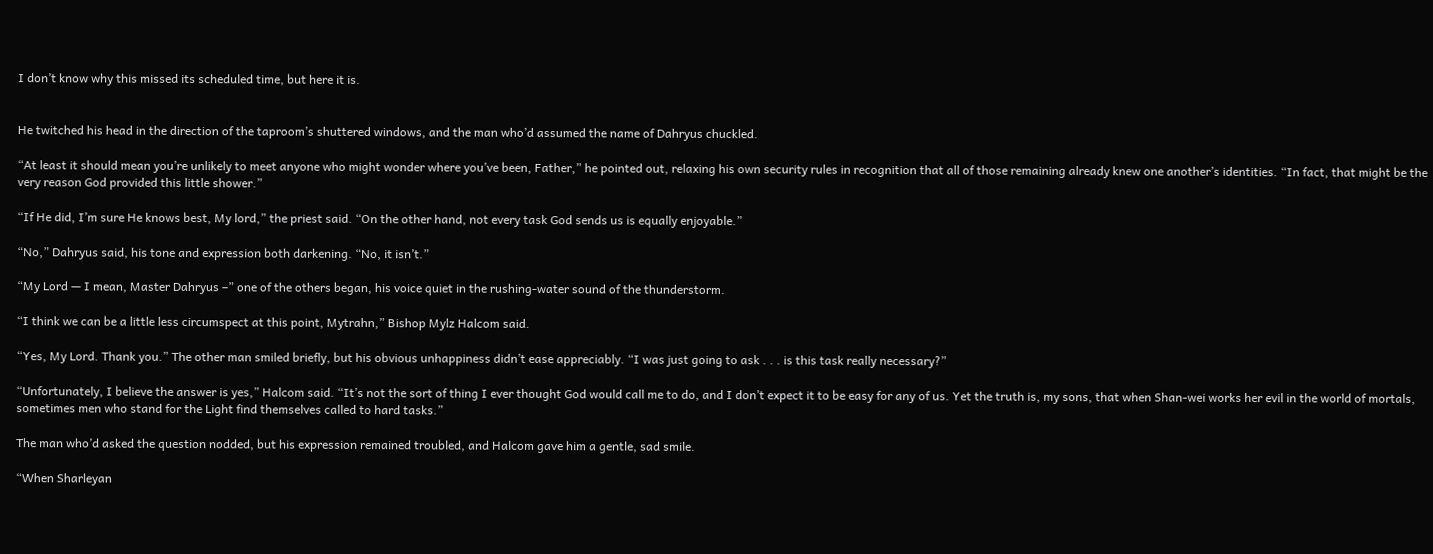I don’t know why this missed its scheduled time, but here it is.


He twitched his head in the direction of the taproom’s shuttered windows, and the man who’d assumed the name of Dahryus chuckled.

“At least it should mean you’re unlikely to meet anyone who might wonder where you’ve been, Father,” he pointed out, relaxing his own security rules in recognition that all of those remaining already knew one another’s identities. “In fact, that might be the very reason God provided this little shower.”

“If He did, I’m sure He knows best, My lord,” the priest said. “On the other hand, not every task God sends us is equally enjoyable.”

“No,” Dahryus said, his tone and expression both darkening. “No, it isn’t.”

“My Lord — I mean, Master Dahryus –” one of the others began, his voice quiet in the rushing-water sound of the thunderstorm.

“I think we can be a little less circumspect at this point, Mytrahn,” Bishop Mylz Halcom said.

“Yes, My Lord. Thank you.” The other man smiled briefly, but his obvious unhappiness didn’t ease appreciably. “I was just going to ask . . . is this task really necessary?”

“Unfortunately, I believe the answer is yes,” Halcom said. “It’s not the sort of thing I ever thought God would call me to do, and I don’t expect it to be easy for any of us. Yet the truth is, my sons, that when Shan-wei works her evil in the world of mortals, sometimes men who stand for the Light find themselves called to hard tasks.”

The man who’d asked the question nodded, but his expression remained troubled, and Halcom gave him a gentle, sad smile.

“When Sharleyan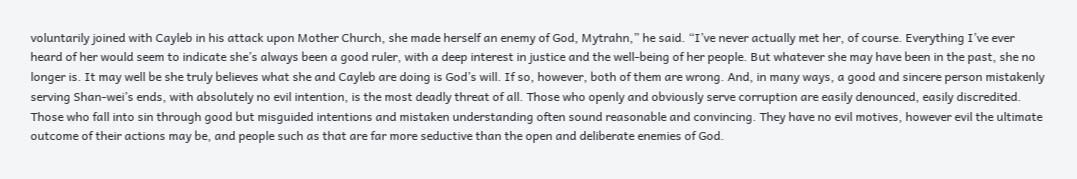voluntarily joined with Cayleb in his attack upon Mother Church, she made herself an enemy of God, Mytrahn,” he said. “I’ve never actually met her, of course. Everything I’ve ever heard of her would seem to indicate she’s always been a good ruler, with a deep interest in justice and the well-being of her people. But whatever she may have been in the past, she no longer is. It may well be she truly believes what she and Cayleb are doing is God’s will. If so, however, both of them are wrong. And, in many ways, a good and sincere person mistakenly serving Shan-wei’s ends, with absolutely no evil intention, is the most deadly threat of all. Those who openly and obviously serve corruption are easily denounced, easily discredited. Those who fall into sin through good but misguided intentions and mistaken understanding often sound reasonable and convincing. They have no evil motives, however evil the ultimate outcome of their actions may be, and people such as that are far more seductive than the open and deliberate enemies of God.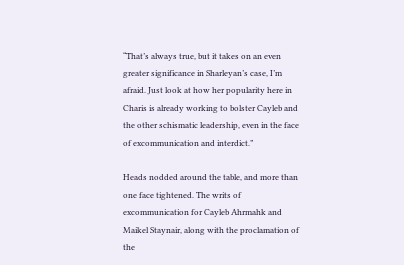“That’s always true, but it takes on an even greater significance in Sharleyan’s case, I’m afraid. Just look at how her popularity here in Charis is already working to bolster Cayleb and the other schismatic leadership, even in the face of excommunication and interdict.”

Heads nodded around the table, and more than one face tightened. The writs of excommunication for Cayleb Ahrmahk and Maikel Staynair, along with the proclamation of the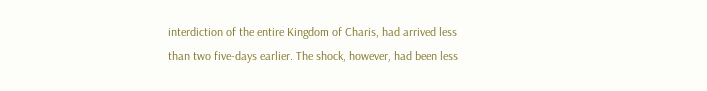interdiction of the entire Kingdom of Charis, had arrived less than two five-days earlier. The shock, however, had been less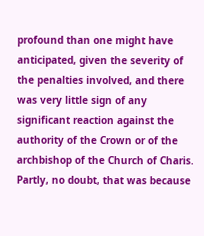profound than one might have anticipated, given the severity of the penalties involved, and there was very little sign of any significant reaction against the authority of the Crown or of the archbishop of the Church of Charis. Partly, no doubt, that was because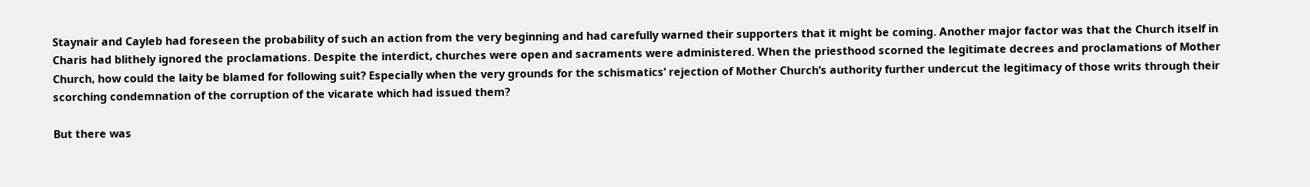Staynair and Cayleb had foreseen the probability of such an action from the very beginning and had carefully warned their supporters that it might be coming. Another major factor was that the Church itself in Charis had blithely ignored the proclamations. Despite the interdict, churches were open and sacraments were administered. When the priesthood scorned the legitimate decrees and proclamations of Mother Church, how could the laity be blamed for following suit? Especially when the very grounds for the schismatics’ rejection of Mother Church’s authority further undercut the legitimacy of those writs through their scorching condemnation of the corruption of the vicarate which had issued them?

But there was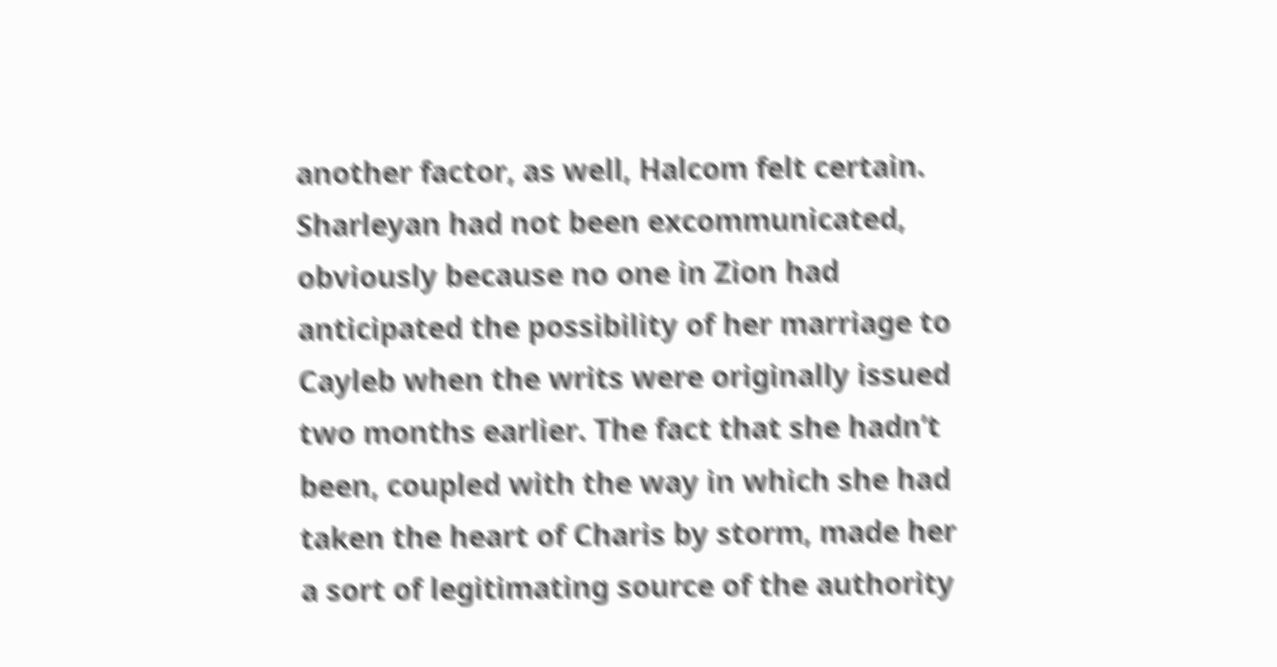another factor, as well, Halcom felt certain. Sharleyan had not been excommunicated, obviously because no one in Zion had anticipated the possibility of her marriage to Cayleb when the writs were originally issued two months earlier. The fact that she hadn’t been, coupled with the way in which she had taken the heart of Charis by storm, made her a sort of legitimating source of the authority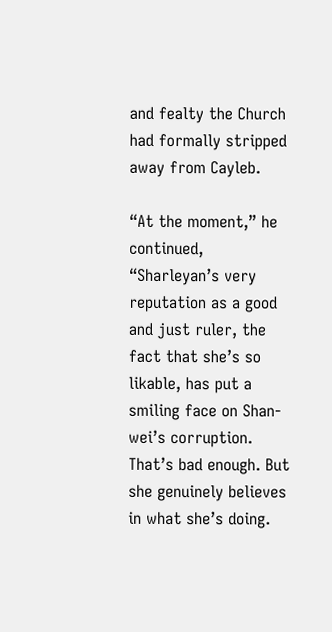and fealty the Church had formally stripped away from Cayleb.

“At the moment,” he continued, “Sharleyan’s very reputation as a good and just ruler, the fact that she’s so likable, has put a smiling face on Shan-wei’s corruption. That’s bad enough. But she genuinely believes in what she’s doing.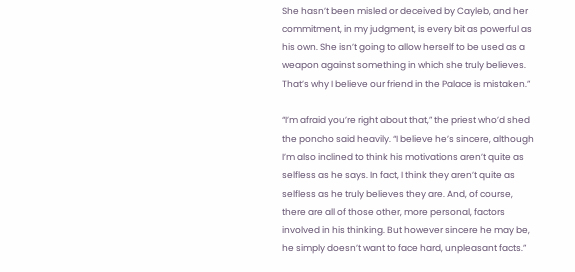She hasn’t been misled or deceived by Cayleb, and her commitment, in my judgment, is every bit as powerful as his own. She isn’t going to allow herself to be used as a weapon against something in which she truly believes. That’s why I believe our friend in the Palace is mistaken.”

“I’m afraid you’re right about that,” the priest who’d shed the poncho said heavily. “I believe he’s sincere, although I’m also inclined to think his motivations aren’t quite as selfless as he says. In fact, I think they aren’t quite as selfless as he truly believes they are. And, of course, there are all of those other, more personal, factors involved in his thinking. But however sincere he may be, he simply doesn’t want to face hard, unpleasant facts.”